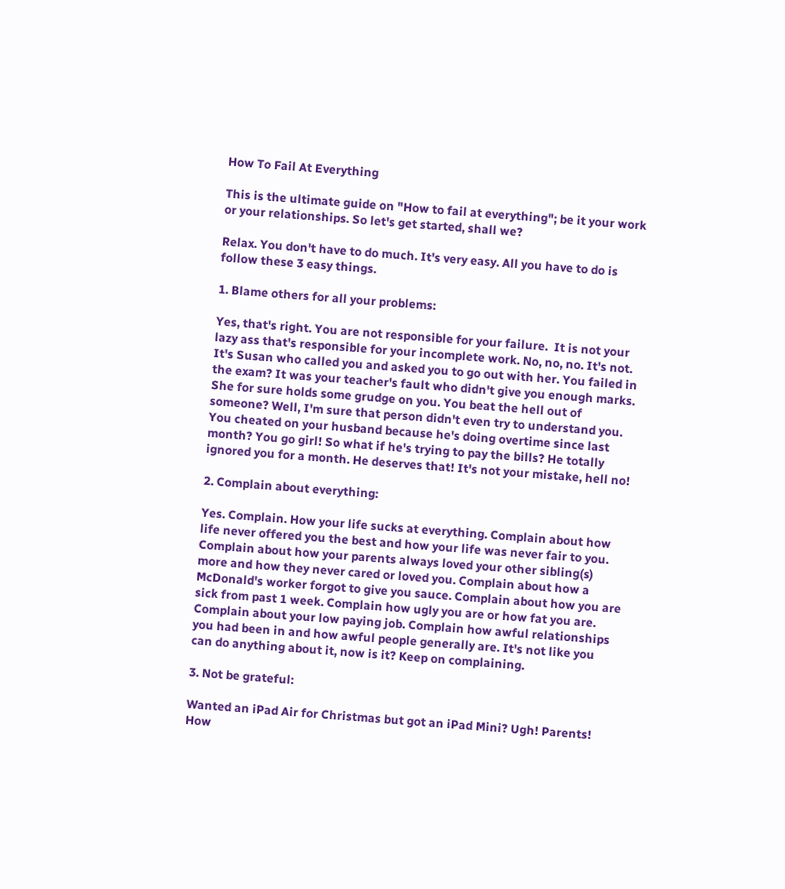How To Fail At Everything

This is the ultimate guide on "How to fail at everything"; be it your work or your relationships. So let's get started, shall we?

Relax. You don't have to do much. It's very easy. All you have to do is follow these 3 easy things.

1. Blame others for all your problems:

Yes, that's right. You are not responsible for your failure.  It is not your lazy ass that's responsible for your incomplete work. No, no, no. It's not. It's Susan who called you and asked you to go out with her. You failed in the exam? It was your teacher's fault who didn't give you enough marks. She for sure holds some grudge on you. You beat the hell out of someone? Well, I'm sure that person didn't even try to understand you. You cheated on your husband because he's doing overtime since last month? You go girl! So what if he's trying to pay the bills? He totally ignored you for a month. He deserves that! It's not your mistake, hell no!

2. Complain about everything:

Yes. Complain. How your life sucks at everything. Complain about how life never offered you the best and how your life was never fair to you. Complain about how your parents always loved your other sibling(s) more and how they never cared or loved you. Complain about how a McDonald's worker forgot to give you sauce. Complain about how you are sick from past 1 week. Complain how ugly you are or how fat you are. Complain about your low paying job. Complain how awful relationships you had been in and how awful people generally are. It's not like you can do anything about it, now is it? Keep on complaining.

3. Not be grateful:

Wanted an iPad Air for Christmas but got an iPad Mini? Ugh! Parents! How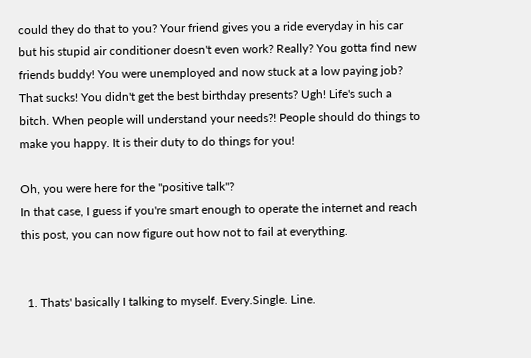could they do that to you? Your friend gives you a ride everyday in his car but his stupid air conditioner doesn't even work? Really? You gotta find new friends buddy! You were unemployed and now stuck at a low paying job? That sucks! You didn't get the best birthday presents? Ugh! Life's such a bitch. When people will understand your needs?! People should do things to make you happy. It is their duty to do things for you!

Oh, you were here for the "positive talk"?
In that case, I guess if you're smart enough to operate the internet and reach this post, you can now figure out how not to fail at everything.


  1. Thats' basically I talking to myself. Every.Single. Line.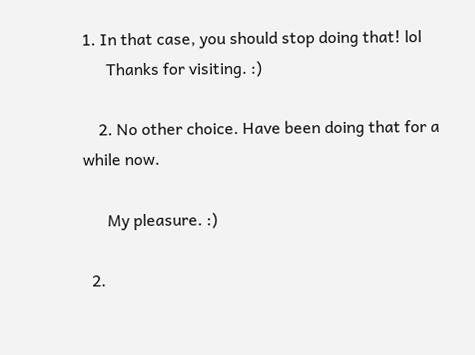1. In that case, you should stop doing that! lol
      Thanks for visiting. :)

    2. No other choice. Have been doing that for a while now.

      My pleasure. :)

  2.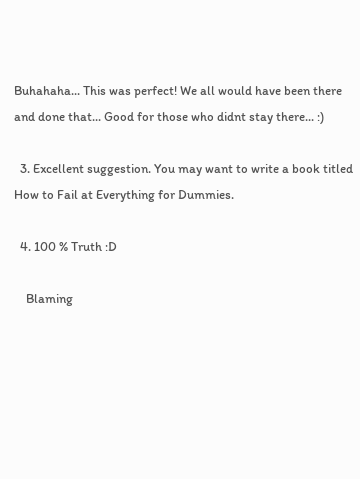Buhahaha... This was perfect! We all would have been there and done that... Good for those who didnt stay there... :)

  3. Excellent suggestion. You may want to write a book titled How to Fail at Everything for Dummies.

  4. 100 % Truth :D

    Blaming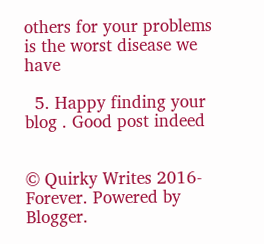others for your problems is the worst disease we have

  5. Happy finding your blog . Good post indeed


© Quirky Writes 2016-Forever. Powered by Blogger.